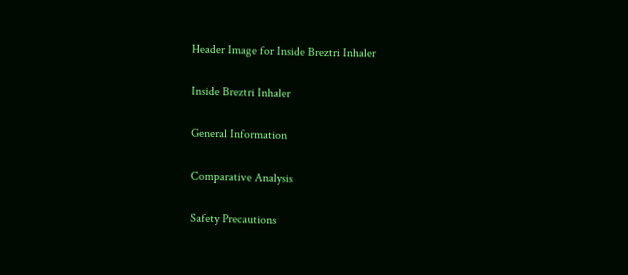Header Image for Inside Breztri Inhaler

Inside Breztri Inhaler

General Information

Comparative Analysis

Safety Precautions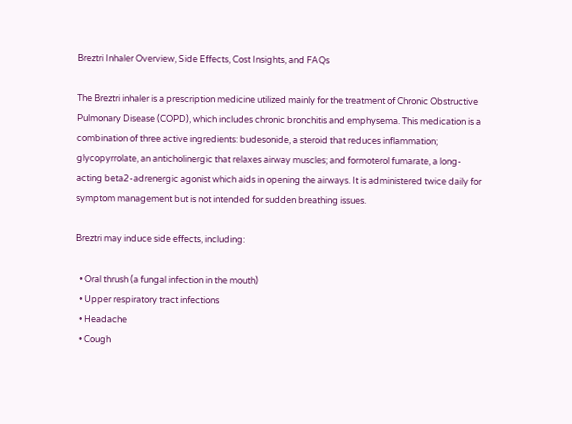Breztri Inhaler Overview, Side Effects, Cost Insights, and FAQs

The Breztri inhaler is a prescription medicine utilized mainly for the treatment of Chronic Obstructive Pulmonary Disease (COPD), which includes chronic bronchitis and emphysema. This medication is a combination of three active ingredients: budesonide, a steroid that reduces inflammation; glycopyrrolate, an anticholinergic that relaxes airway muscles; and formoterol fumarate, a long-acting beta2-adrenergic agonist which aids in opening the airways. It is administered twice daily for symptom management but is not intended for sudden breathing issues.

Breztri may induce side effects, including:

  • Oral thrush (a fungal infection in the mouth)
  • Upper respiratory tract infections
  • Headache
  • Cough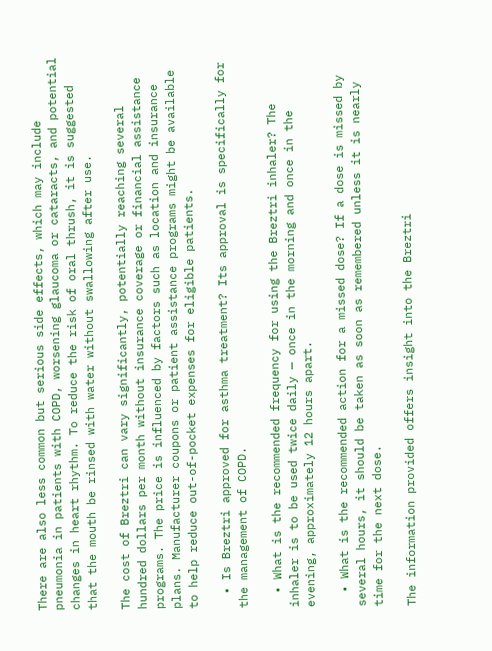There are also less common but serious side effects, which may include pneumonia in patients with COPD, worsening glaucoma or cataracts, and potential changes in heart rhythm. To reduce the risk of oral thrush, it is suggested that the mouth be rinsed with water without swallowing after use.

The cost of Breztri can vary significantly, potentially reaching several hundred dollars per month without insurance coverage or financial assistance programs. The price is influenced by factors such as location and insurance plans. Manufacturer coupons or patient assistance programs might be available to help reduce out-of-pocket expenses for eligible patients.

  • Is Breztri approved for asthma treatment? Its approval is specifically for the management of COPD.

  • What is the recommended frequency for using the Breztri inhaler? The inhaler is to be used twice daily — once in the morning and once in the evening, approximately 12 hours apart.

  • What is the recommended action for a missed dose? If a dose is missed by several hours, it should be taken as soon as remembered unless it is nearly time for the next dose.

The information provided offers insight into the Breztri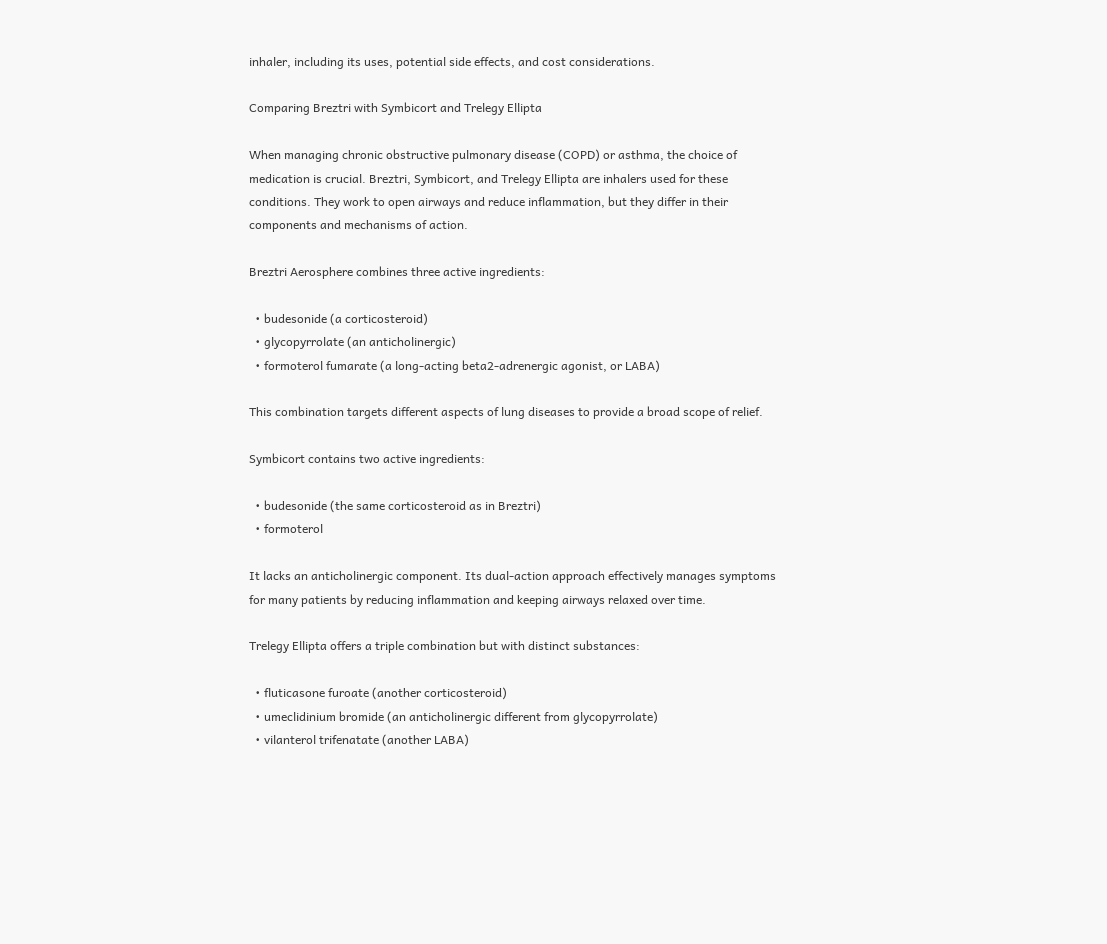inhaler, including its uses, potential side effects, and cost considerations.

Comparing Breztri with Symbicort and Trelegy Ellipta

When managing chronic obstructive pulmonary disease (COPD) or asthma, the choice of medication is crucial. Breztri, Symbicort, and Trelegy Ellipta are inhalers used for these conditions. They work to open airways and reduce inflammation, but they differ in their components and mechanisms of action.

Breztri Aerosphere combines three active ingredients:

  • budesonide (a corticosteroid)
  • glycopyrrolate (an anticholinergic)
  • formoterol fumarate (a long-acting beta2-adrenergic agonist, or LABA)

This combination targets different aspects of lung diseases to provide a broad scope of relief.

Symbicort contains two active ingredients:

  • budesonide (the same corticosteroid as in Breztri)
  • formoterol

It lacks an anticholinergic component. Its dual-action approach effectively manages symptoms for many patients by reducing inflammation and keeping airways relaxed over time.

Trelegy Ellipta offers a triple combination but with distinct substances:

  • fluticasone furoate (another corticosteroid)
  • umeclidinium bromide (an anticholinergic different from glycopyrrolate)
  • vilanterol trifenatate (another LABA)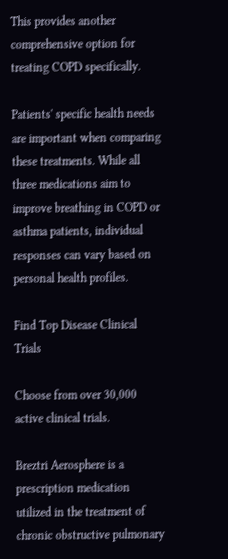This provides another comprehensive option for treating COPD specifically.

Patients' specific health needs are important when comparing these treatments. While all three medications aim to improve breathing in COPD or asthma patients, individual responses can vary based on personal health profiles.

Find Top Disease Clinical Trials

Choose from over 30,000 active clinical trials.

Breztri Aerosphere is a prescription medication utilized in the treatment of chronic obstructive pulmonary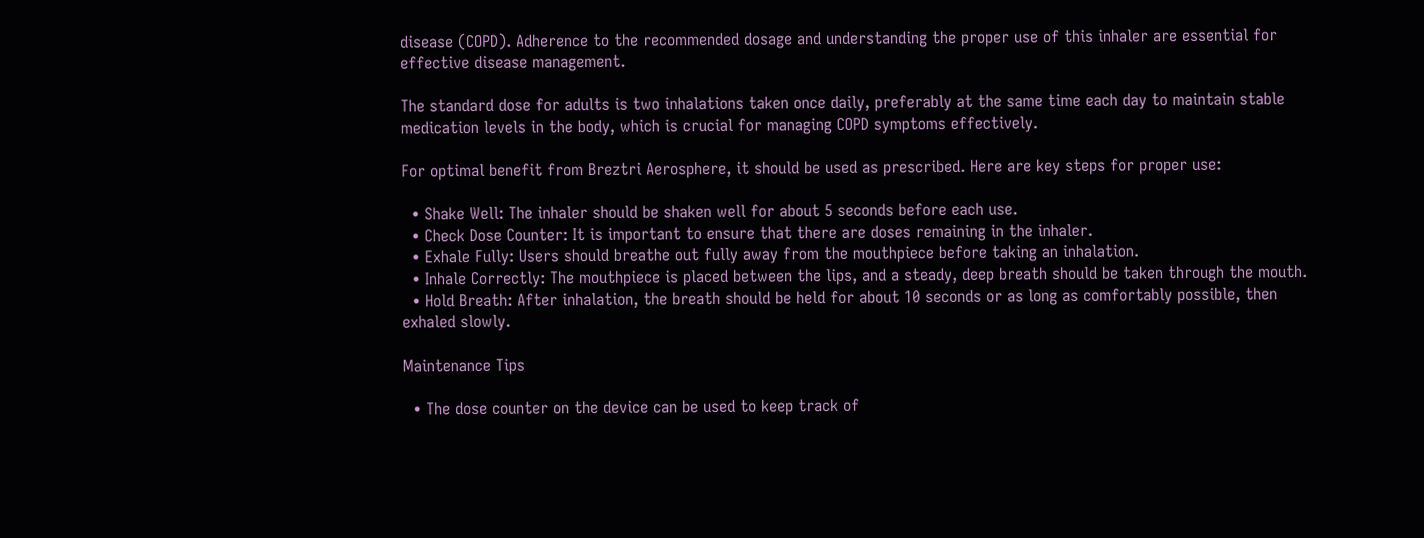disease (COPD). Adherence to the recommended dosage and understanding the proper use of this inhaler are essential for effective disease management.

The standard dose for adults is two inhalations taken once daily, preferably at the same time each day to maintain stable medication levels in the body, which is crucial for managing COPD symptoms effectively.

For optimal benefit from Breztri Aerosphere, it should be used as prescribed. Here are key steps for proper use:

  • Shake Well: The inhaler should be shaken well for about 5 seconds before each use.
  • Check Dose Counter: It is important to ensure that there are doses remaining in the inhaler.
  • Exhale Fully: Users should breathe out fully away from the mouthpiece before taking an inhalation.
  • Inhale Correctly: The mouthpiece is placed between the lips, and a steady, deep breath should be taken through the mouth.
  • Hold Breath: After inhalation, the breath should be held for about 10 seconds or as long as comfortably possible, then exhaled slowly.

Maintenance Tips

  • The dose counter on the device can be used to keep track of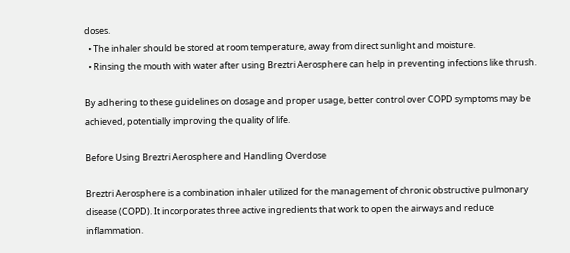doses.
  • The inhaler should be stored at room temperature, away from direct sunlight and moisture.
  • Rinsing the mouth with water after using Breztri Aerosphere can help in preventing infections like thrush.

By adhering to these guidelines on dosage and proper usage, better control over COPD symptoms may be achieved, potentially improving the quality of life.

Before Using Breztri Aerosphere and Handling Overdose

Breztri Aerosphere is a combination inhaler utilized for the management of chronic obstructive pulmonary disease (COPD). It incorporates three active ingredients that work to open the airways and reduce inflammation.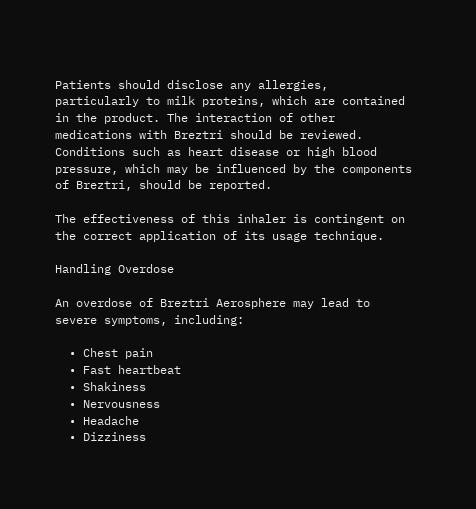Patients should disclose any allergies, particularly to milk proteins, which are contained in the product. The interaction of other medications with Breztri should be reviewed. Conditions such as heart disease or high blood pressure, which may be influenced by the components of Breztri, should be reported.

The effectiveness of this inhaler is contingent on the correct application of its usage technique.

Handling Overdose

An overdose of Breztri Aerosphere may lead to severe symptoms, including:

  • Chest pain
  • Fast heartbeat
  • Shakiness
  • Nervousness
  • Headache
  • Dizziness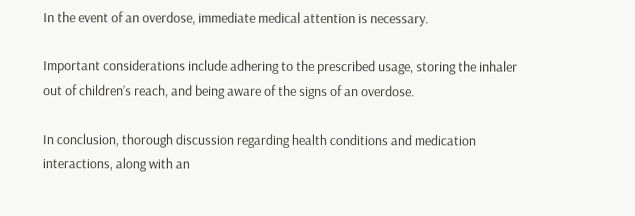In the event of an overdose, immediate medical attention is necessary.

Important considerations include adhering to the prescribed usage, storing the inhaler out of children’s reach, and being aware of the signs of an overdose.

In conclusion, thorough discussion regarding health conditions and medication interactions, along with an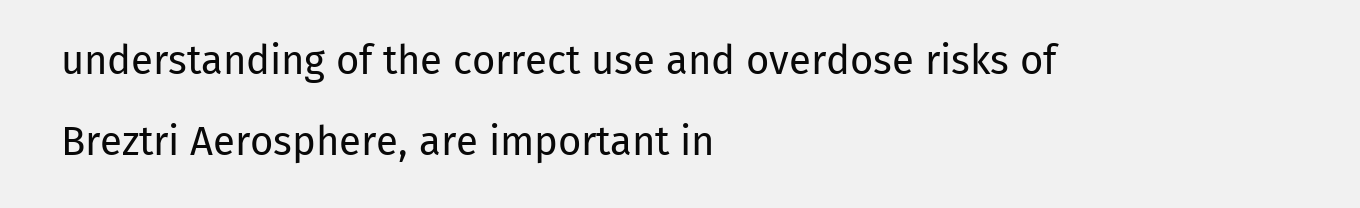understanding of the correct use and overdose risks of Breztri Aerosphere, are important in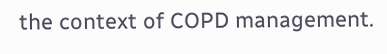the context of COPD management.